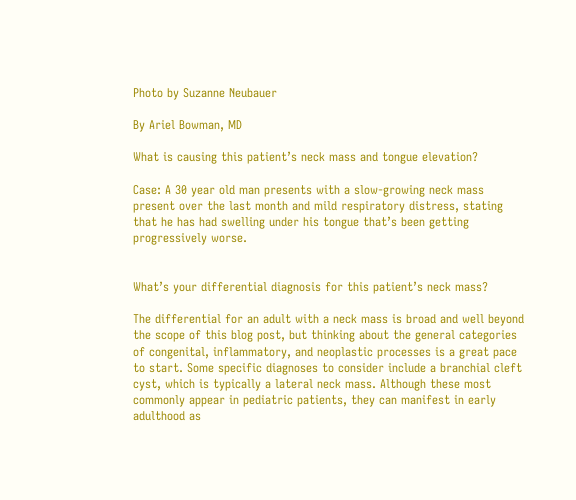Photo by Suzanne Neubauer

By Ariel Bowman, MD

What is causing this patient’s neck mass and tongue elevation?

Case: A 30 year old man presents with a slow-growing neck mass present over the last month and mild respiratory distress, stating that he has had swelling under his tongue that’s been getting progressively worse.


What’s your differential diagnosis for this patient’s neck mass?

The differential for an adult with a neck mass is broad and well beyond the scope of this blog post, but thinking about the general categories of congenital, inflammatory, and neoplastic processes is a great pace to start. Some specific diagnoses to consider include a branchial cleft cyst, which is typically a lateral neck mass. Although these most commonly appear in pediatric patients, they can manifest in early adulthood as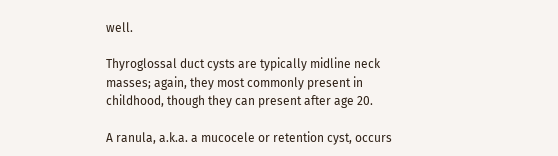well.

Thyroglossal duct cysts are typically midline neck masses; again, they most commonly present in childhood, though they can present after age 20.

A ranula, a.k.a. a mucocele or retention cyst, occurs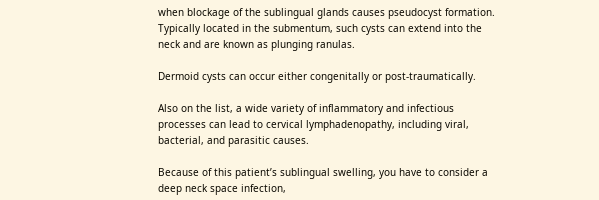when blockage of the sublingual glands causes pseudocyst formation. Typically located in the submentum, such cysts can extend into the neck and are known as plunging ranulas.

Dermoid cysts can occur either congenitally or post-traumatically.

Also on the list, a wide variety of inflammatory and infectious processes can lead to cervical lymphadenopathy, including viral, bacterial, and parasitic causes.

Because of this patient’s sublingual swelling, you have to consider a deep neck space infection,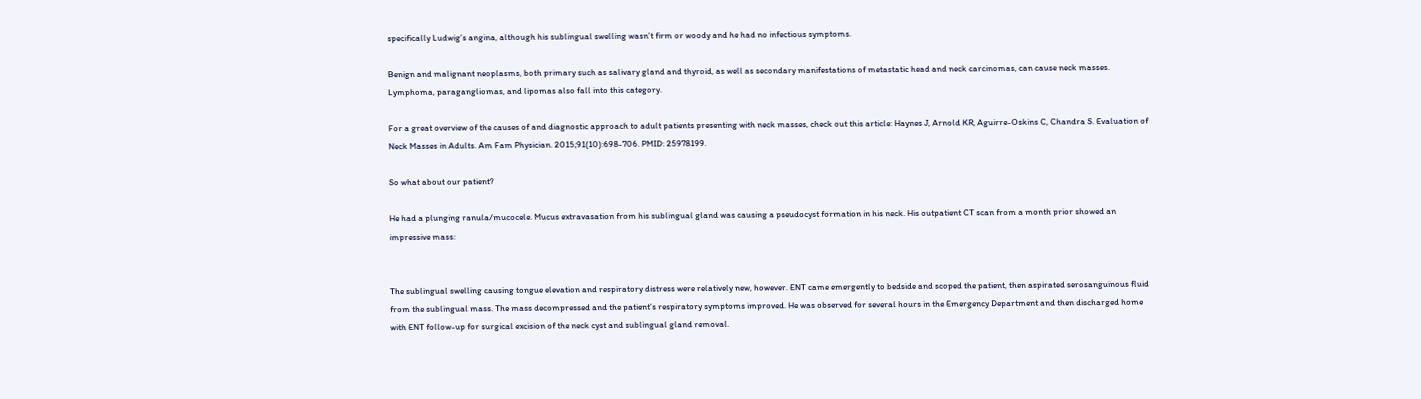specifically Ludwig’s angina, although his sublingual swelling wasn’t firm or woody and he had no infectious symptoms.

Benign and malignant neoplasms, both primary such as salivary gland and thyroid, as well as secondary manifestations of metastatic head and neck carcinomas, can cause neck masses. Lymphoma, paragangliomas, and lipomas also fall into this category.

For a great overview of the causes of and diagnostic approach to adult patients presenting with neck masses, check out this article: Haynes J, Arnold KR, Aguirre-Oskins C, Chandra S. Evaluation of Neck Masses in Adults. Am Fam Physician. 2015;91(10):698-706. PMID: 25978199.

So what about our patient?

He had a plunging ranula/mucocele. Mucus extravasation from his sublingual gland was causing a pseudocyst formation in his neck. His outpatient CT scan from a month prior showed an impressive mass:


The sublingual swelling causing tongue elevation and respiratory distress were relatively new, however. ENT came emergently to bedside and scoped the patient, then aspirated serosanguinous fluid from the sublingual mass. The mass decompressed and the patient’s respiratory symptoms improved. He was observed for several hours in the Emergency Department and then discharged home with ENT follow-up for surgical excision of the neck cyst and sublingual gland removal.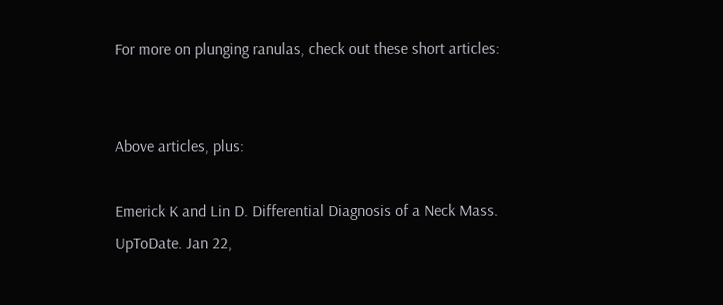For more on plunging ranulas, check out these short articles:


Above articles, plus:

Emerick K and Lin D. Differential Diagnosis of a Neck Mass. UpToDate. Jan 22,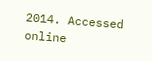2014. Accessed online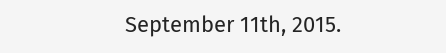September 11th, 2015.